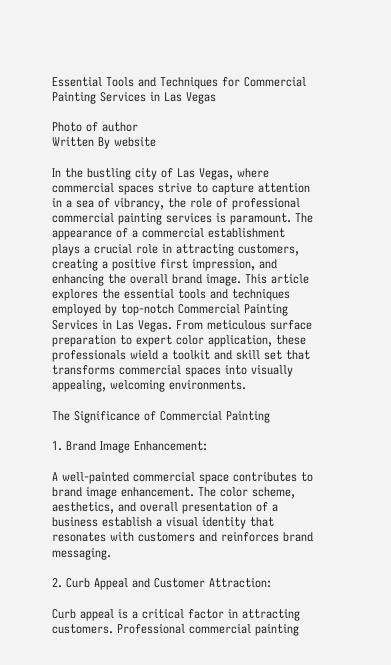Essential Tools and Techniques for Commercial Painting Services in Las Vegas

Photo of author
Written By website

In the bustling city of Las Vegas, where commercial spaces strive to capture attention in a sea of vibrancy, the role of professional commercial painting services is paramount. The appearance of a commercial establishment plays a crucial role in attracting customers, creating a positive first impression, and enhancing the overall brand image. This article explores the essential tools and techniques employed by top-notch Commercial Painting Services in Las Vegas. From meticulous surface preparation to expert color application, these professionals wield a toolkit and skill set that transforms commercial spaces into visually appealing, welcoming environments.

The Significance of Commercial Painting

1. Brand Image Enhancement:

A well-painted commercial space contributes to brand image enhancement. The color scheme, aesthetics, and overall presentation of a business establish a visual identity that resonates with customers and reinforces brand messaging.

2. Curb Appeal and Customer Attraction:

Curb appeal is a critical factor in attracting customers. Professional commercial painting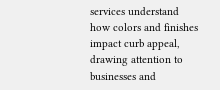services understand how colors and finishes impact curb appeal, drawing attention to businesses and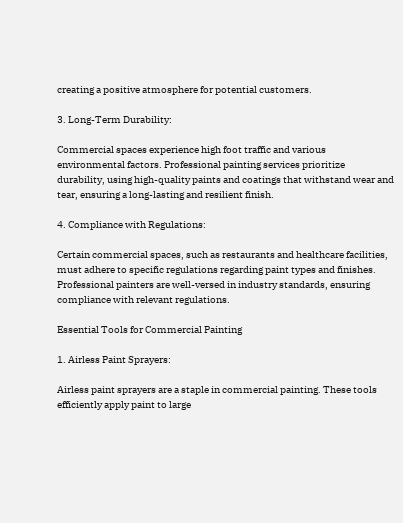creating a positive atmosphere for potential customers.

3. Long-Term Durability:

Commercial spaces experience high foot traffic and various environmental factors. Professional painting services prioritize durability, using high-quality paints and coatings that withstand wear and tear, ensuring a long-lasting and resilient finish.

4. Compliance with Regulations:

Certain commercial spaces, such as restaurants and healthcare facilities, must adhere to specific regulations regarding paint types and finishes. Professional painters are well-versed in industry standards, ensuring compliance with relevant regulations.

Essential Tools for Commercial Painting

1. Airless Paint Sprayers:

Airless paint sprayers are a staple in commercial painting. These tools efficiently apply paint to large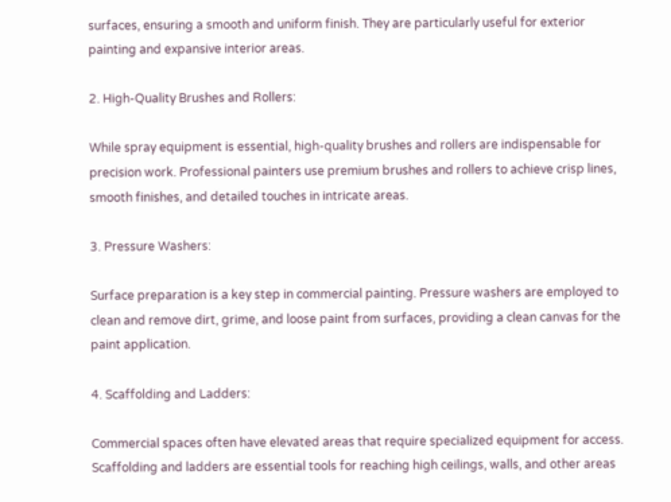surfaces, ensuring a smooth and uniform finish. They are particularly useful for exterior painting and expansive interior areas.

2. High-Quality Brushes and Rollers:

While spray equipment is essential, high-quality brushes and rollers are indispensable for precision work. Professional painters use premium brushes and rollers to achieve crisp lines, smooth finishes, and detailed touches in intricate areas.

3. Pressure Washers:

Surface preparation is a key step in commercial painting. Pressure washers are employed to clean and remove dirt, grime, and loose paint from surfaces, providing a clean canvas for the paint application.

4. Scaffolding and Ladders:

Commercial spaces often have elevated areas that require specialized equipment for access. Scaffolding and ladders are essential tools for reaching high ceilings, walls, and other areas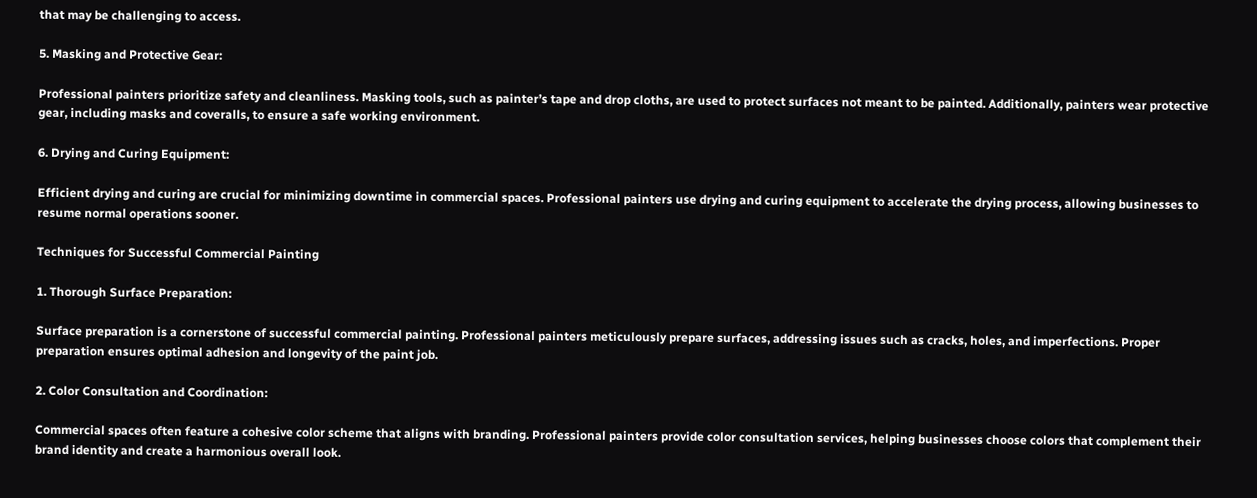that may be challenging to access.

5. Masking and Protective Gear:

Professional painters prioritize safety and cleanliness. Masking tools, such as painter’s tape and drop cloths, are used to protect surfaces not meant to be painted. Additionally, painters wear protective gear, including masks and coveralls, to ensure a safe working environment.

6. Drying and Curing Equipment:

Efficient drying and curing are crucial for minimizing downtime in commercial spaces. Professional painters use drying and curing equipment to accelerate the drying process, allowing businesses to resume normal operations sooner.

Techniques for Successful Commercial Painting

1. Thorough Surface Preparation:

Surface preparation is a cornerstone of successful commercial painting. Professional painters meticulously prepare surfaces, addressing issues such as cracks, holes, and imperfections. Proper preparation ensures optimal adhesion and longevity of the paint job.

2. Color Consultation and Coordination:

Commercial spaces often feature a cohesive color scheme that aligns with branding. Professional painters provide color consultation services, helping businesses choose colors that complement their brand identity and create a harmonious overall look.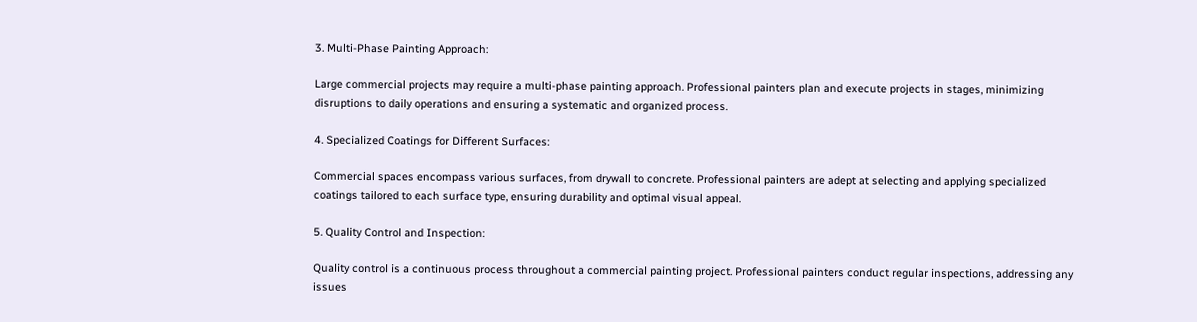3. Multi-Phase Painting Approach:

Large commercial projects may require a multi-phase painting approach. Professional painters plan and execute projects in stages, minimizing disruptions to daily operations and ensuring a systematic and organized process.

4. Specialized Coatings for Different Surfaces:

Commercial spaces encompass various surfaces, from drywall to concrete. Professional painters are adept at selecting and applying specialized coatings tailored to each surface type, ensuring durability and optimal visual appeal.

5. Quality Control and Inspection:

Quality control is a continuous process throughout a commercial painting project. Professional painters conduct regular inspections, addressing any issues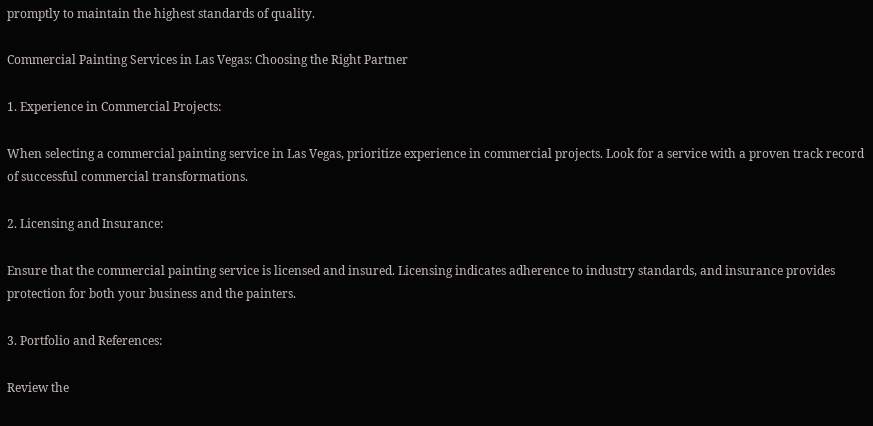promptly to maintain the highest standards of quality.

Commercial Painting Services in Las Vegas: Choosing the Right Partner

1. Experience in Commercial Projects:

When selecting a commercial painting service in Las Vegas, prioritize experience in commercial projects. Look for a service with a proven track record of successful commercial transformations.

2. Licensing and Insurance:

Ensure that the commercial painting service is licensed and insured. Licensing indicates adherence to industry standards, and insurance provides protection for both your business and the painters.

3. Portfolio and References:

Review the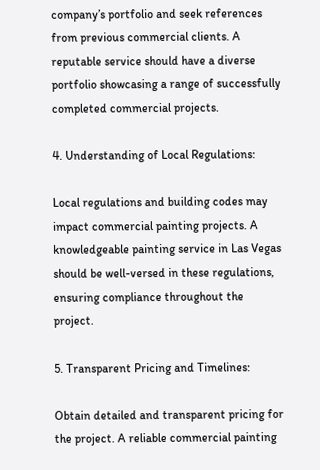company’s portfolio and seek references from previous commercial clients. A reputable service should have a diverse portfolio showcasing a range of successfully completed commercial projects.

4. Understanding of Local Regulations:

Local regulations and building codes may impact commercial painting projects. A knowledgeable painting service in Las Vegas should be well-versed in these regulations, ensuring compliance throughout the project.

5. Transparent Pricing and Timelines:

Obtain detailed and transparent pricing for the project. A reliable commercial painting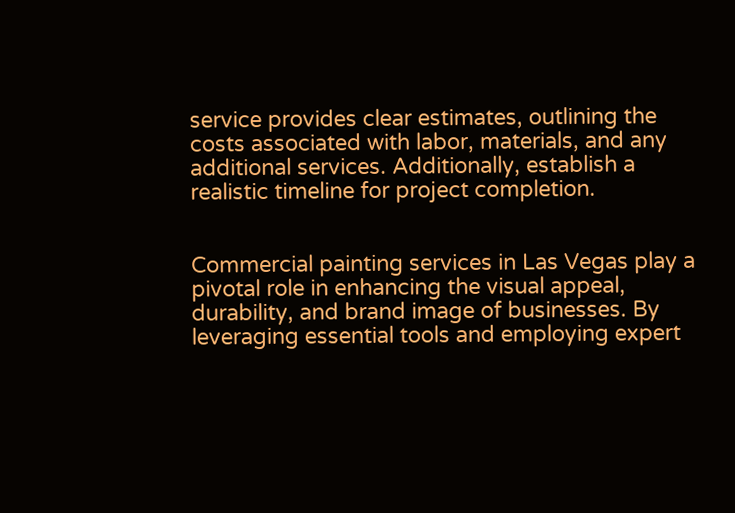service provides clear estimates, outlining the costs associated with labor, materials, and any additional services. Additionally, establish a realistic timeline for project completion.


Commercial painting services in Las Vegas play a pivotal role in enhancing the visual appeal, durability, and brand image of businesses. By leveraging essential tools and employing expert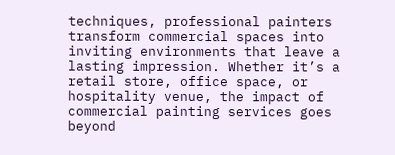techniques, professional painters transform commercial spaces into inviting environments that leave a lasting impression. Whether it’s a retail store, office space, or hospitality venue, the impact of commercial painting services goes beyond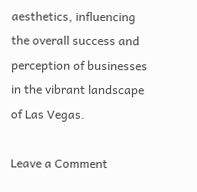aesthetics, influencing the overall success and perception of businesses in the vibrant landscape of Las Vegas.

Leave a Comment